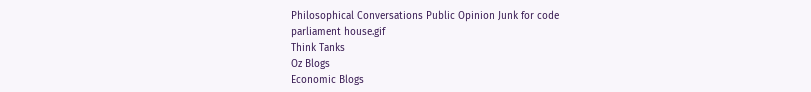Philosophical Conversations Public Opinion Junk for code
parliament house.gif
Think Tanks
Oz Blogs
Economic Blogs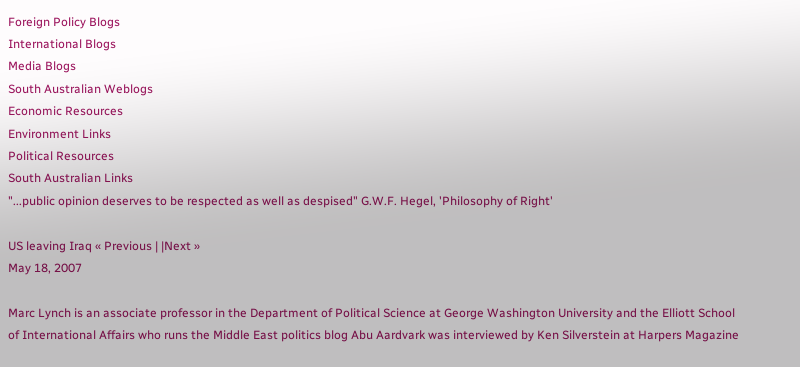Foreign Policy Blogs
International Blogs
Media Blogs
South Australian Weblogs
Economic Resources
Environment Links
Political Resources
South Australian Links
"...public opinion deserves to be respected as well as despised" G.W.F. Hegel, 'Philosophy of Right'

US leaving Iraq « Previous | |Next »
May 18, 2007

Marc Lynch is an associate professor in the Department of Political Science at George Washington University and the Elliott School of International Affairs who runs the Middle East politics blog Abu Aardvark was interviewed by Ken Silverstein at Harpers Magazine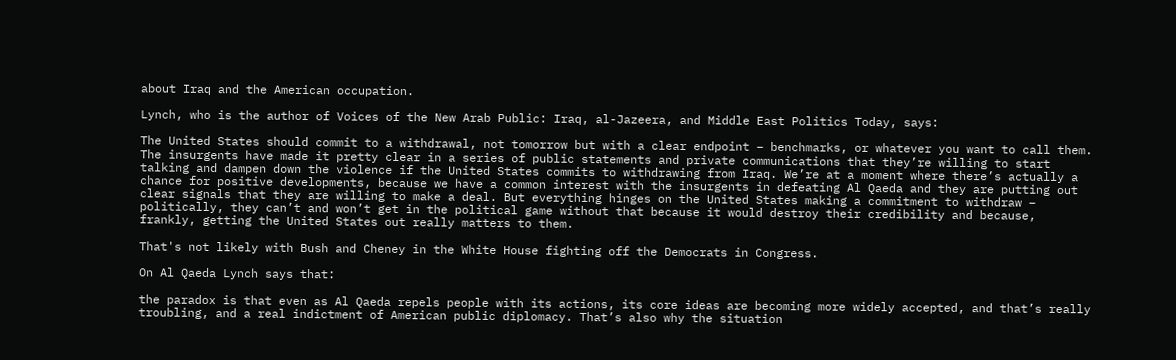about Iraq and the American occupation.

Lynch, who is the author of Voices of the New Arab Public: Iraq, al-Jazeera, and Middle East Politics Today, says:

The United States should commit to a withdrawal, not tomorrow but with a clear endpoint – benchmarks, or whatever you want to call them. The insurgents have made it pretty clear in a series of public statements and private communications that they’re willing to start talking and dampen down the violence if the United States commits to withdrawing from Iraq. We’re at a moment where there’s actually a chance for positive developments, because we have a common interest with the insurgents in defeating Al Qaeda and they are putting out clear signals that they are willing to make a deal. But everything hinges on the United States making a commitment to withdraw – politically, they can’t and won’t get in the political game without that because it would destroy their credibility and because, frankly, getting the United States out really matters to them.

That's not likely with Bush and Cheney in the White House fighting off the Democrats in Congress.

On Al Qaeda Lynch says that:

the paradox is that even as Al Qaeda repels people with its actions, its core ideas are becoming more widely accepted, and that’s really troubling, and a real indictment of American public diplomacy. That’s also why the situation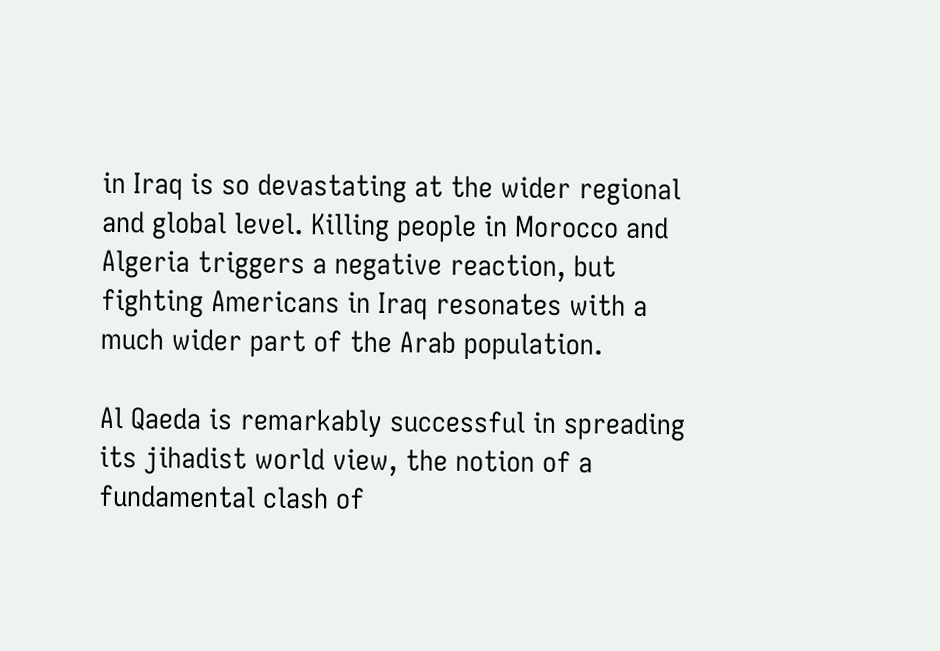in Iraq is so devastating at the wider regional and global level. Killing people in Morocco and Algeria triggers a negative reaction, but fighting Americans in Iraq resonates with a much wider part of the Arab population.

Al Qaeda is remarkably successful in spreading its jihadist world view, the notion of a fundamental clash of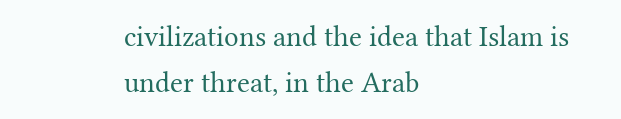civilizations and the idea that Islam is under threat, in the Arab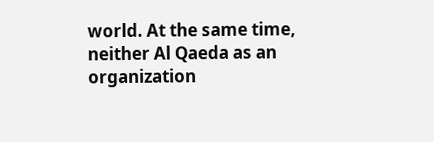world. At the same time, neither Al Qaeda as an organization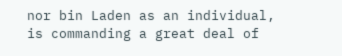nor bin Laden as an individual, is commanding a great deal of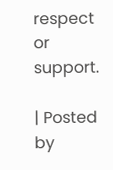respect or support.

| Posted by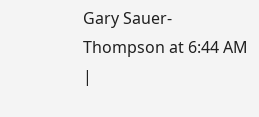Gary Sauer-Thompson at 6:44 AM |